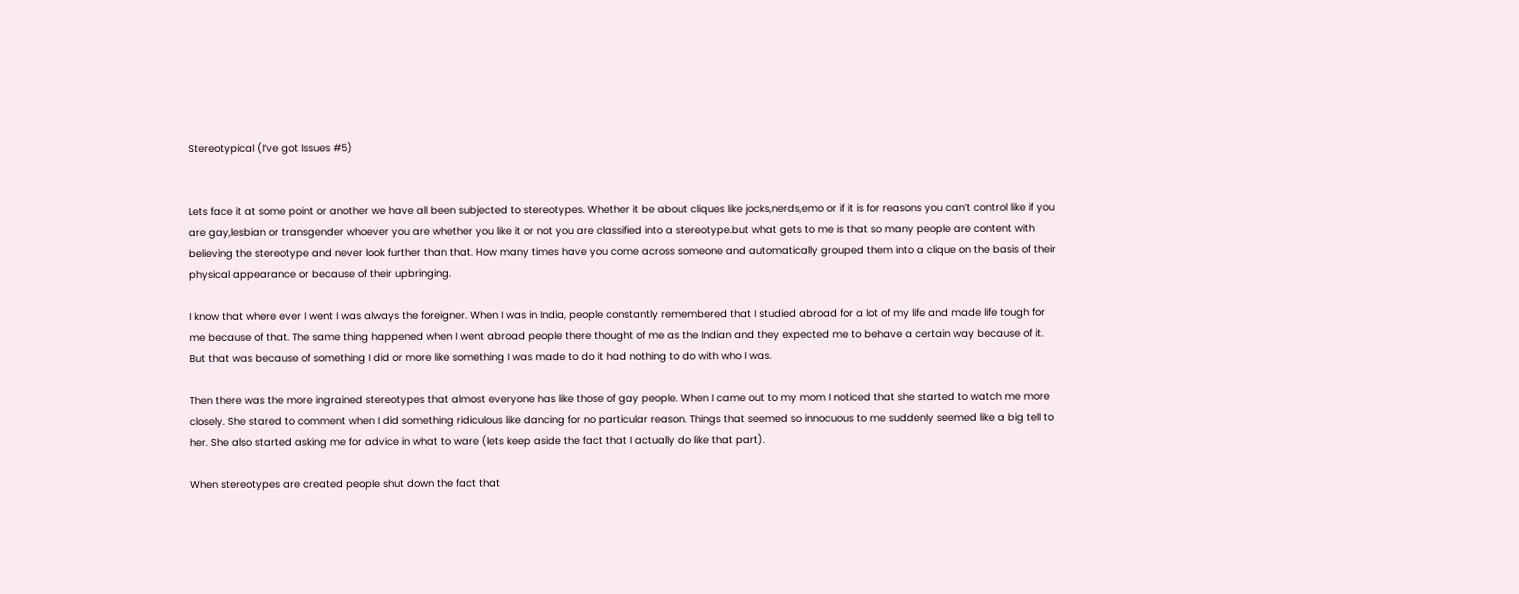Stereotypical (I’ve got Issues #5)


Lets face it at some point or another we have all been subjected to stereotypes. Whether it be about cliques like jocks,nerds,emo or if it is for reasons you can’t control like if you are gay,lesbian or transgender whoever you are whether you like it or not you are classified into a stereotype.but what gets to me is that so many people are content with believing the stereotype and never look further than that. How many times have you come across someone and automatically grouped them into a clique on the basis of their physical appearance or because of their upbringing.

I know that where ever I went I was always the foreigner. When I was in India, people constantly remembered that I studied abroad for a lot of my life and made life tough for me because of that. The same thing happened when I went abroad people there thought of me as the Indian and they expected me to behave a certain way because of it. But that was because of something I did or more like something I was made to do it had nothing to do with who I was.

Then there was the more ingrained stereotypes that almost everyone has like those of gay people. When I came out to my mom I noticed that she started to watch me more closely. She stared to comment when I did something ridiculous like dancing for no particular reason. Things that seemed so innocuous to me suddenly seemed like a big tell to her. She also started asking me for advice in what to ware (lets keep aside the fact that I actually do like that part).

When stereotypes are created people shut down the fact that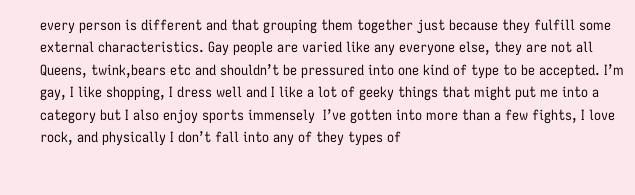every person is different and that grouping them together just because they fulfill some external characteristics. Gay people are varied like any everyone else, they are not all Queens, twink,bears etc and shouldn’t be pressured into one kind of type to be accepted. I’m gay, I like shopping, I dress well and I like a lot of geeky things that might put me into a category but I also enjoy sports immensely  I’ve gotten into more than a few fights, I love rock, and physically I don’t fall into any of they types of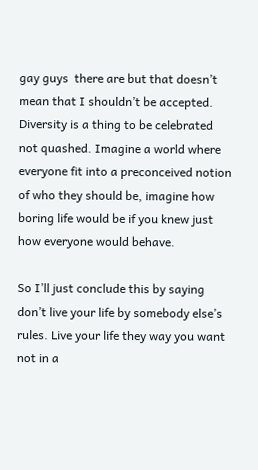gay guys  there are but that doesn’t mean that I shouldn’t be accepted. Diversity is a thing to be celebrated not quashed. Imagine a world where everyone fit into a preconceived notion of who they should be, imagine how boring life would be if you knew just how everyone would behave.

So I’ll just conclude this by saying don’t live your life by somebody else’s rules. Live your life they way you want not in a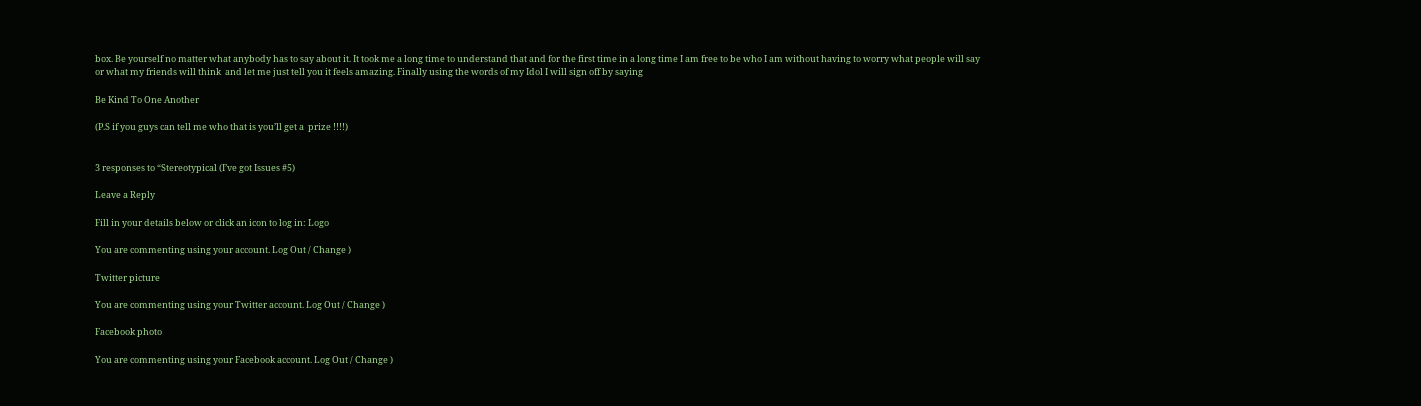box. Be yourself no matter what anybody has to say about it. It took me a long time to understand that and for the first time in a long time I am free to be who I am without having to worry what people will say or what my friends will think  and let me just tell you it feels amazing. Finally using the words of my Idol I will sign off by saying

Be Kind To One Another

(P.S if you guys can tell me who that is you’ll get a  prize !!!!)


3 responses to “Stereotypical (I’ve got Issues #5)

Leave a Reply

Fill in your details below or click an icon to log in: Logo

You are commenting using your account. Log Out / Change )

Twitter picture

You are commenting using your Twitter account. Log Out / Change )

Facebook photo

You are commenting using your Facebook account. Log Out / Change )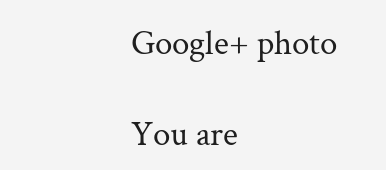Google+ photo

You are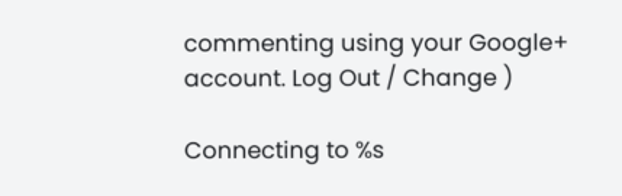commenting using your Google+ account. Log Out / Change )

Connecting to %s